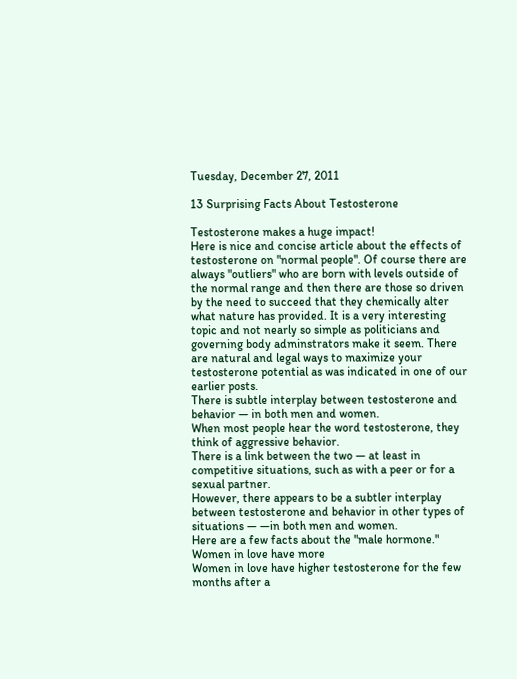Tuesday, December 27, 2011

13 Surprising Facts About Testosterone

Testosterone makes a huge impact!
Here is nice and concise article about the effects of testosterone on "normal people". Of course there are always "outliers" who are born with levels outside of the normal range and then there are those so driven by the need to succeed that they chemically alter what nature has provided. It is a very interesting topic and not nearly so simple as politicians and governing body adminstrators make it seem. There are natural and legal ways to maximize your testosterone potential as was indicated in one of our earlier posts.
There is subtle interplay between testosterone and behavior — in both men and women.
When most people hear the word testosterone, they think of aggressive behavior.
There is a link between the two — at least in competitive situations, such as with a peer or for a sexual partner.
However, there appears to be a subtler interplay between testosterone and behavior in other types of situations — —in both men and women.
Here are a few facts about the "male hormone."
Women in love have more
Women in love have higher testosterone for the few months after a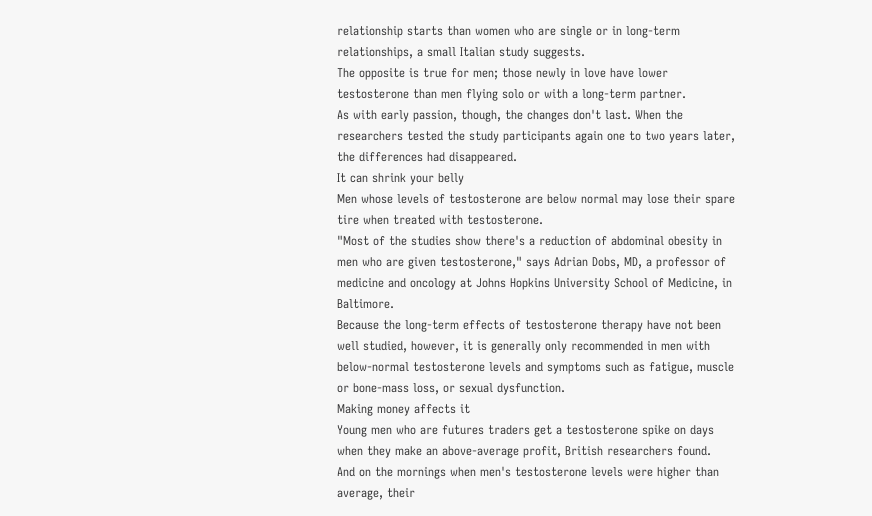relationship starts than women who are single or in long-term relationships, a small Italian study suggests.
The opposite is true for men; those newly in love have lower testosterone than men flying solo or with a long-term partner.
As with early passion, though, the changes don't last. When the researchers tested the study participants again one to two years later, the differences had disappeared.
It can shrink your belly
Men whose levels of testosterone are below normal may lose their spare tire when treated with testosterone.
"Most of the studies show there's a reduction of abdominal obesity in men who are given testosterone," says Adrian Dobs, MD, a professor of medicine and oncology at Johns Hopkins University School of Medicine, in Baltimore.
Because the long-term effects of testosterone therapy have not been well studied, however, it is generally only recommended in men with below-normal testosterone levels and symptoms such as fatigue, muscle or bone-mass loss, or sexual dysfunction.
Making money affects it
Young men who are futures traders get a testosterone spike on days when they make an above-average profit, British researchers found.
And on the mornings when men's testosterone levels were higher than average, their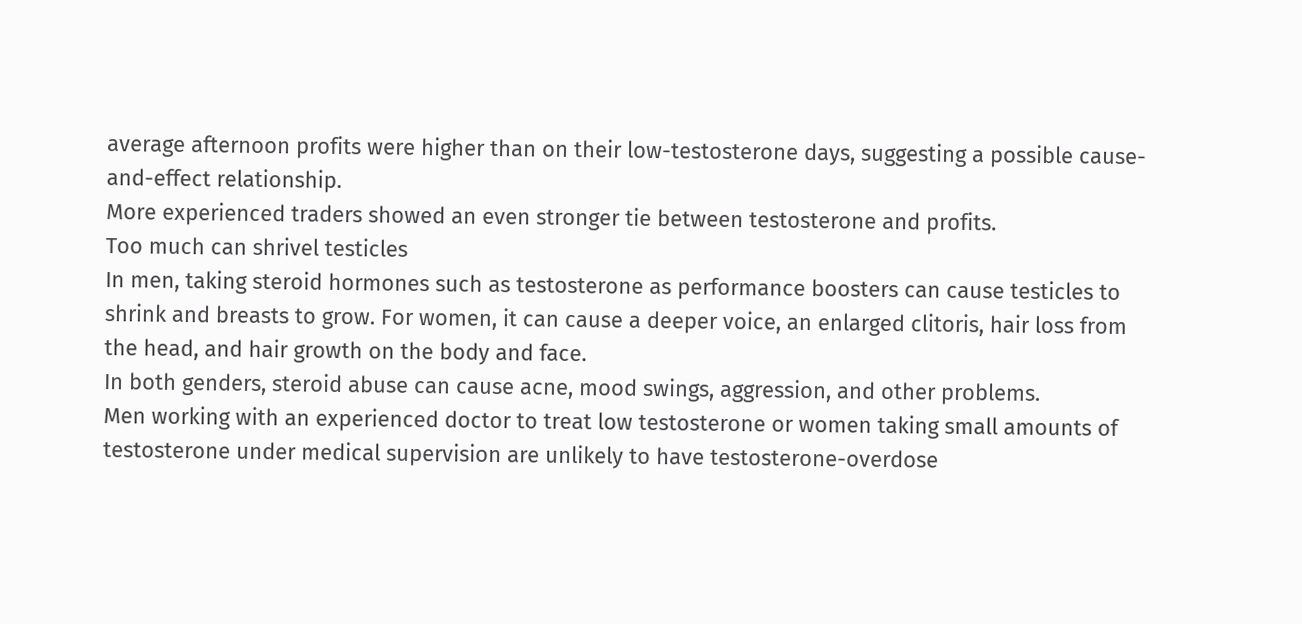average afternoon profits were higher than on their low-testosterone days, suggesting a possible cause-and-effect relationship.
More experienced traders showed an even stronger tie between testosterone and profits.
Too much can shrivel testicles
In men, taking steroid hormones such as testosterone as performance boosters can cause testicles to shrink and breasts to grow. For women, it can cause a deeper voice, an enlarged clitoris, hair loss from the head, and hair growth on the body and face.
In both genders, steroid abuse can cause acne, mood swings, aggression, and other problems.
Men working with an experienced doctor to treat low testosterone or women taking small amounts of testosterone under medical supervision are unlikely to have testosterone-overdose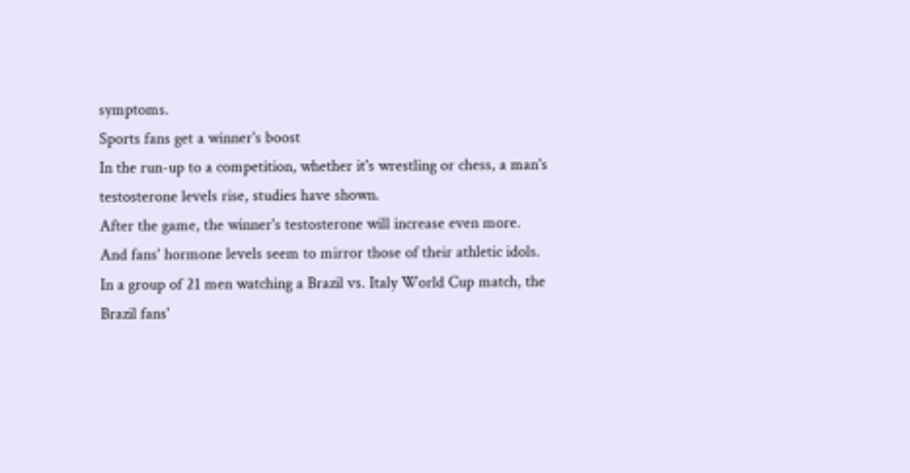symptoms.
Sports fans get a winner's boost
In the run-up to a competition, whether it's wrestling or chess, a man's testosterone levels rise, studies have shown.
After the game, the winner's testosterone will increase even more. And fans' hormone levels seem to mirror those of their athletic idols. In a group of 21 men watching a Brazil vs. Italy World Cup match, the Brazil fans'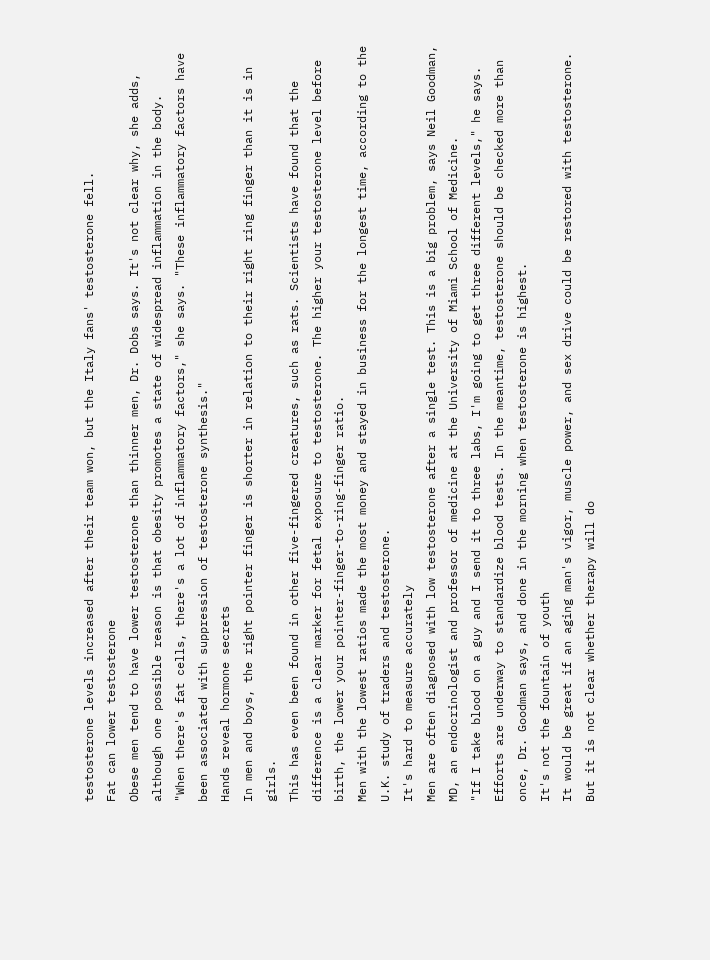testosterone levels increased after their team won, but the Italy fans' testosterone fell.
Fat can lower testosterone
Obese men tend to have lower testosterone than thinner men, Dr. Dobs says. It's not clear why, she adds, although one possible reason is that obesity promotes a state of widespread inflammation in the body.
"When there's fat cells, there's a lot of inflammatory factors," she says. "These inflammatory factors have been associated with suppression of testosterone synthesis."
Hands reveal hormone secrets
In men and boys, the right pointer finger is shorter in relation to their right ring finger than it is in girls.
This has even been found in other five-fingered creatures, such as rats. Scientists have found that the difference is a clear marker for fetal exposure to testosterone. The higher your testosterone level before birth, the lower your pointer-finger-to-ring-finger ratio.
Men with the lowest ratios made the most money and stayed in business for the longest time, according to the U.K. study of traders and testosterone.
It's hard to measure accurately
Men are often diagnosed with low testosterone after a single test. This is a big problem, says Neil Goodman, MD, an endocrinologist and professor of medicine at the University of Miami School of Medicine.
"If I take blood on a guy and I send it to three labs, I'm going to get three different levels," he says.
Efforts are underway to standardize blood tests. In the meantime, testosterone should be checked more than once, Dr. Goodman says, and done in the morning when testosterone is highest.
It's not the fountain of youth
It would be great if an aging man's vigor, muscle power, and sex drive could be restored with testosterone.
But it is not clear whether therapy will do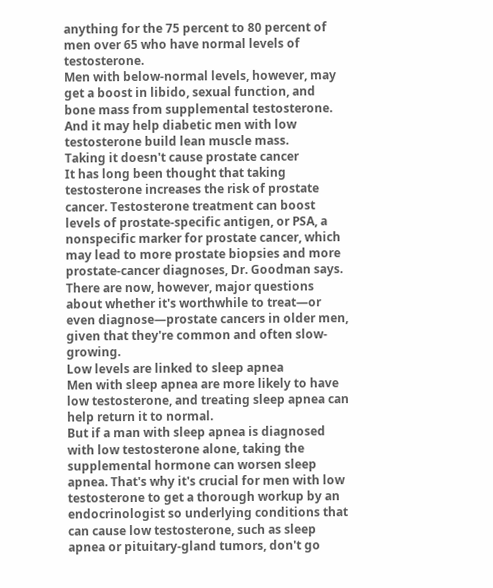anything for the 75 percent to 80 percent of men over 65 who have normal levels of testosterone.
Men with below-normal levels, however, may get a boost in libido, sexual function, and bone mass from supplemental testosterone. And it may help diabetic men with low testosterone build lean muscle mass.
Taking it doesn't cause prostate cancer
It has long been thought that taking testosterone increases the risk of prostate cancer. Testosterone treatment can boost levels of prostate-specific antigen, or PSA, a nonspecific marker for prostate cancer, which may lead to more prostate biopsies and more prostate-cancer diagnoses, Dr. Goodman says.
There are now, however, major questions about whether it's worthwhile to treat—or even diagnose—prostate cancers in older men, given that they're common and often slow-growing.
Low levels are linked to sleep apnea
Men with sleep apnea are more likely to have low testosterone, and treating sleep apnea can help return it to normal.
But if a man with sleep apnea is diagnosed with low testosterone alone, taking the supplemental hormone can worsen sleep apnea. That's why it's crucial for men with low testosterone to get a thorough workup by an endocrinologist so underlying conditions that can cause low testosterone, such as sleep apnea or pituitary-gland tumors, don't go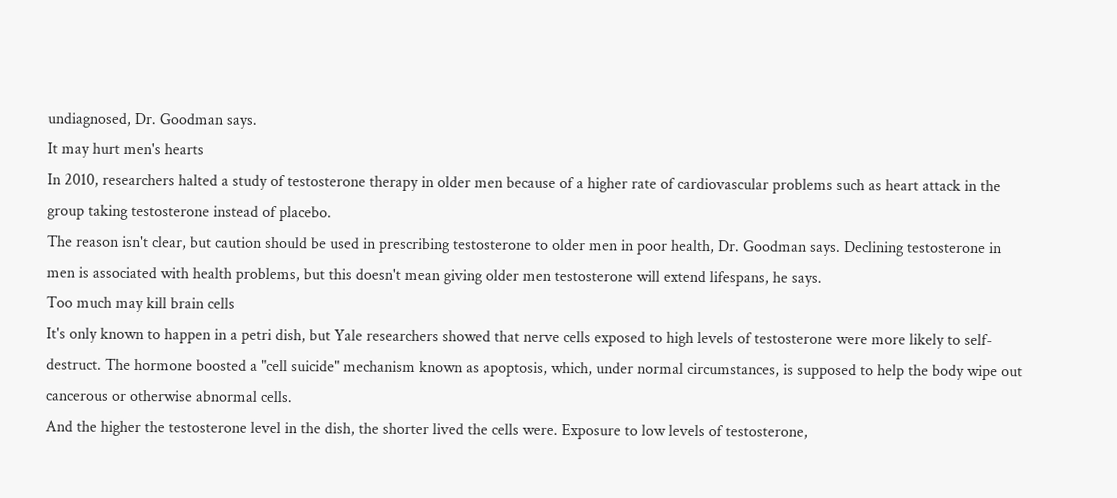undiagnosed, Dr. Goodman says.
It may hurt men's hearts
In 2010, researchers halted a study of testosterone therapy in older men because of a higher rate of cardiovascular problems such as heart attack in the group taking testosterone instead of placebo.
The reason isn't clear, but caution should be used in prescribing testosterone to older men in poor health, Dr. Goodman says. Declining testosterone in men is associated with health problems, but this doesn't mean giving older men testosterone will extend lifespans, he says.
Too much may kill brain cells
It's only known to happen in a petri dish, but Yale researchers showed that nerve cells exposed to high levels of testosterone were more likely to self-destruct. The hormone boosted a "cell suicide" mechanism known as apoptosis, which, under normal circumstances, is supposed to help the body wipe out cancerous or otherwise abnormal cells.
And the higher the testosterone level in the dish, the shorter lived the cells were. Exposure to low levels of testosterone,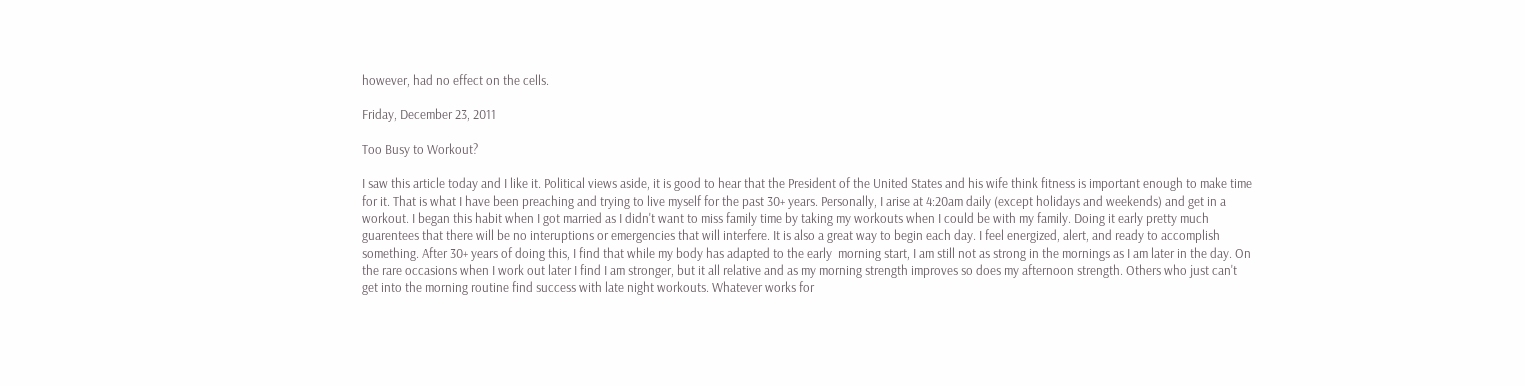however, had no effect on the cells.

Friday, December 23, 2011

Too Busy to Workout?

I saw this article today and I like it. Political views aside, it is good to hear that the President of the United States and his wife think fitness is important enough to make time for it. That is what I have been preaching and trying to live myself for the past 30+ years. Personally, I arise at 4:20am daily (except holidays and weekends) and get in a workout. I began this habit when I got married as I didn't want to miss family time by taking my workouts when I could be with my family. Doing it early pretty much guarentees that there will be no interuptions or emergencies that will interfere. It is also a great way to begin each day. I feel energized, alert, and ready to accomplish something. After 30+ years of doing this, I find that while my body has adapted to the early  morning start, I am still not as strong in the mornings as I am later in the day. On the rare occasions when I work out later I find I am stronger, but it all relative and as my morning strength improves so does my afternoon strength. Others who just can't get into the morning routine find success with late night workouts. Whatever works for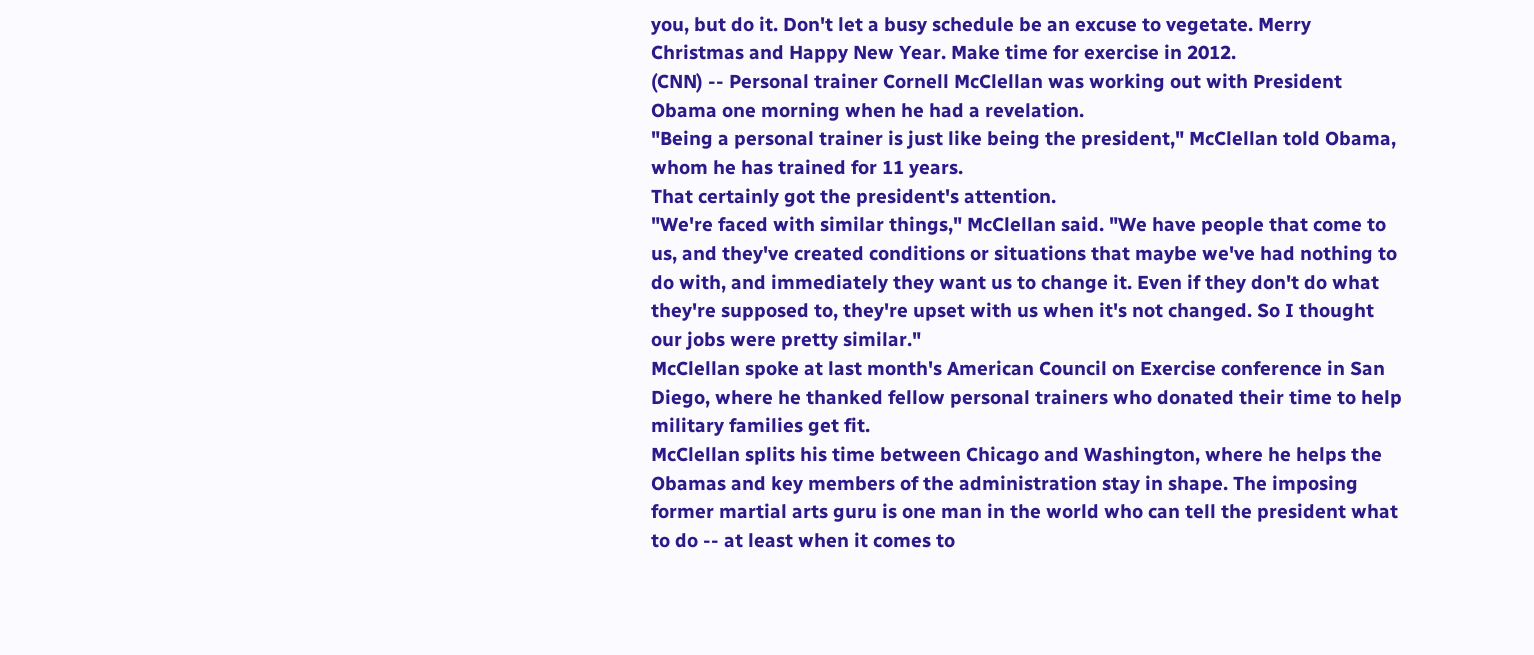you, but do it. Don't let a busy schedule be an excuse to vegetate. Merry Christmas and Happy New Year. Make time for exercise in 2012.
(CNN) -- Personal trainer Cornell McClellan was working out with President Obama one morning when he had a revelation.
"Being a personal trainer is just like being the president," McClellan told Obama, whom he has trained for 11 years.
That certainly got the president's attention.
"We're faced with similar things," McClellan said. "We have people that come to us, and they've created conditions or situations that maybe we've had nothing to do with, and immediately they want us to change it. Even if they don't do what they're supposed to, they're upset with us when it's not changed. So I thought our jobs were pretty similar."
McClellan spoke at last month's American Council on Exercise conference in San Diego, where he thanked fellow personal trainers who donated their time to help military families get fit.
McClellan splits his time between Chicago and Washington, where he helps the Obamas and key members of the administration stay in shape. The imposing former martial arts guru is one man in the world who can tell the president what to do -- at least when it comes to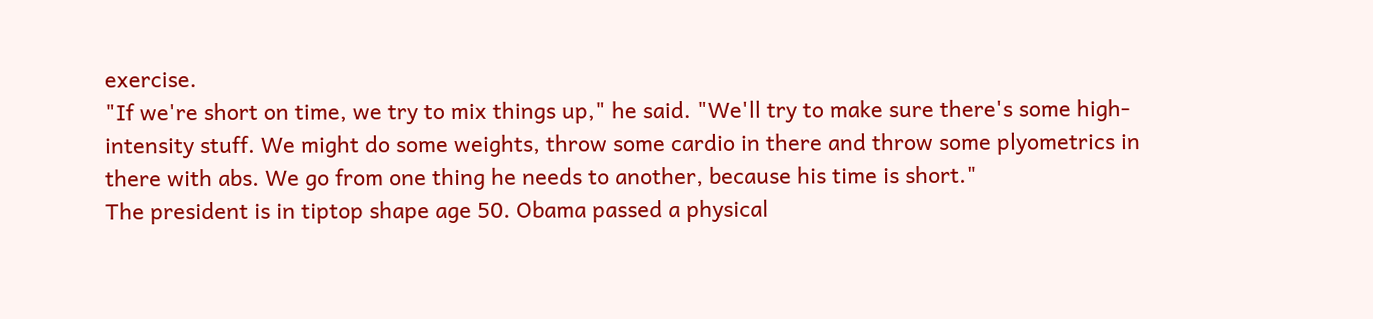exercise.
"If we're short on time, we try to mix things up," he said. "We'll try to make sure there's some high-intensity stuff. We might do some weights, throw some cardio in there and throw some plyometrics in there with abs. We go from one thing he needs to another, because his time is short."
The president is in tiptop shape age 50. Obama passed a physical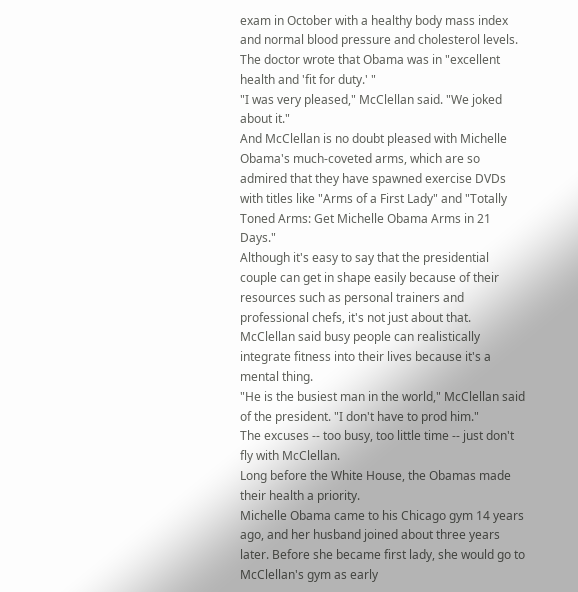exam in October with a healthy body mass index and normal blood pressure and cholesterol levels. The doctor wrote that Obama was in "excellent health and 'fit for duty.' "
"I was very pleased," McClellan said. "We joked about it."
And McClellan is no doubt pleased with Michelle Obama's much-coveted arms, which are so admired that they have spawned exercise DVDs with titles like "Arms of a First Lady" and "Totally Toned Arms: Get Michelle Obama Arms in 21 Days."
Although it's easy to say that the presidential couple can get in shape easily because of their resources such as personal trainers and professional chefs, it's not just about that.
McClellan said busy people can realistically integrate fitness into their lives because it's a mental thing.
"He is the busiest man in the world," McClellan said of the president. "I don't have to prod him."
The excuses -- too busy, too little time -- just don't fly with McClellan.
Long before the White House, the Obamas made their health a priority.
Michelle Obama came to his Chicago gym 14 years ago, and her husband joined about three years later. Before she became first lady, she would go to McClellan's gym as early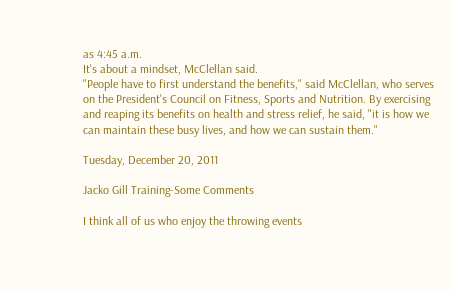as 4:45 a.m.
It's about a mindset, McClellan said.
"People have to first understand the benefits," said McClellan, who serves on the President's Council on Fitness, Sports and Nutrition. By exercising and reaping its benefits on health and stress relief, he said, "it is how we can maintain these busy lives, and how we can sustain them."

Tuesday, December 20, 2011

Jacko Gill Training-Some Comments

I think all of us who enjoy the throwing events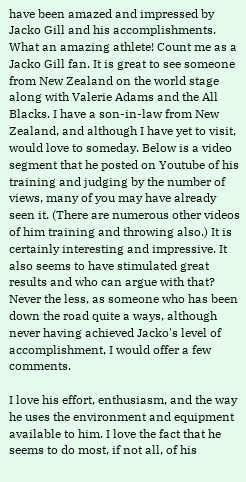have been amazed and impressed by Jacko Gill and his accomplishments. What an amazing athlete! Count me as a Jacko Gill fan. It is great to see someone from New Zealand on the world stage along with Valerie Adams and the All Blacks. I have a son-in-law from New Zealand, and although I have yet to visit, would love to someday. Below is a video segment that he posted on Youtube of his training and judging by the number of views, many of you may have already seen it. (There are numerous other videos of him training and throwing also.) It is certainly interesting and impressive. It also seems to have stimulated great results and who can argue with that? Never the less, as someone who has been down the road quite a ways, although never having achieved Jacko's level of accomplishment, I would offer a few comments.

I love his effort, enthusiasm, and the way he uses the environment and equipment available to him. I love the fact that he seems to do most, if not all, of his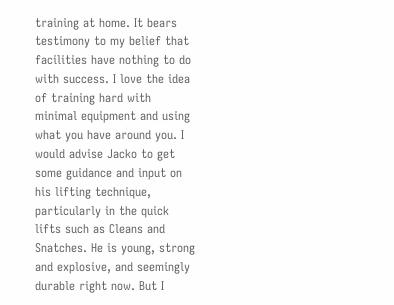training at home. It bears testimony to my belief that facilities have nothing to do with success. I love the idea of training hard with minimal equipment and using what you have around you. I would advise Jacko to get some guidance and input on his lifting technique, particularly in the quick lifts such as Cleans and Snatches. He is young, strong and explosive, and seemingly durable right now. But I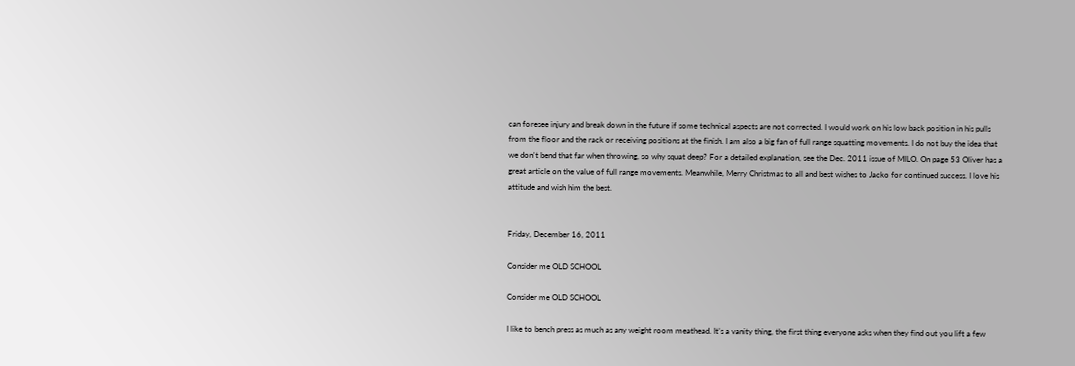can foresee injury and break down in the future if some technical aspects are not corrected. I would work on his low back position in his pulls from the floor and the rack or receiving positions at the finish. I am also a big fan of full range squatting movements. I do not buy the idea that we don't bend that far when throwing, so why squat deep? For a detailed explanation, see the Dec. 2011 issue of MILO. On page 53 Oliver has a great article on the value of full range movements. Meanwhile, Merry Christmas to all and best wishes to Jacko for continued success. I love his attitude and wish him the best.


Friday, December 16, 2011

Consider me OLD SCHOOL

Consider me OLD SCHOOL

I like to bench press as much as any weight room meathead. It’s a vanity thing, the first thing everyone asks when they find out you lift a few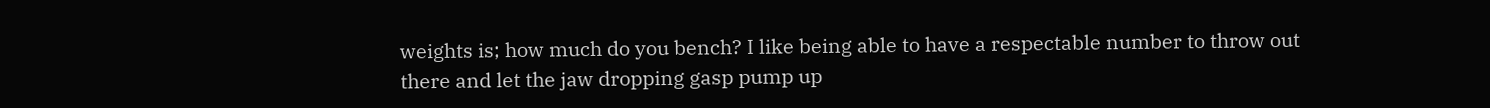weights is; how much do you bench? I like being able to have a respectable number to throw out there and let the jaw dropping gasp pump up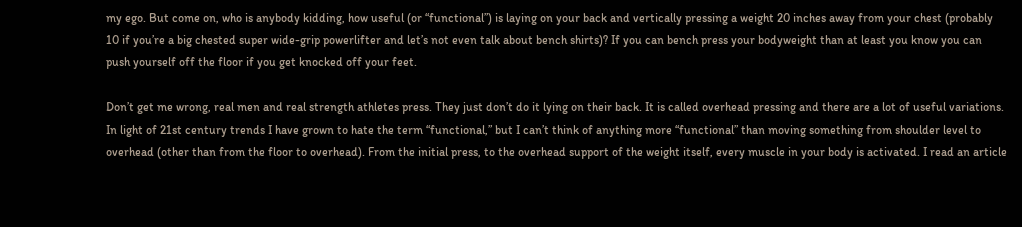my ego. But come on, who is anybody kidding, how useful (or “functional”) is laying on your back and vertically pressing a weight 20 inches away from your chest (probably 10 if you’re a big chested super wide-grip powerlifter and let’s not even talk about bench shirts)? If you can bench press your bodyweight than at least you know you can push yourself off the floor if you get knocked off your feet.

Don’t get me wrong, real men and real strength athletes press. They just don’t do it lying on their back. It is called overhead pressing and there are a lot of useful variations. In light of 21st century trends I have grown to hate the term “functional,” but I can’t think of anything more “functional” than moving something from shoulder level to overhead (other than from the floor to overhead). From the initial press, to the overhead support of the weight itself, every muscle in your body is activated. I read an article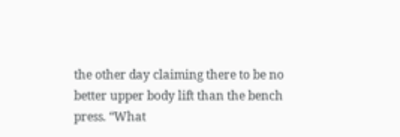the other day claiming there to be no better upper body lift than the bench press. “What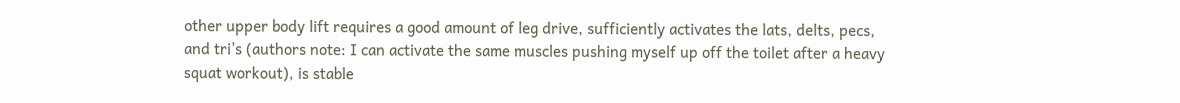other upper body lift requires a good amount of leg drive, sufficiently activates the lats, delts, pecs, and tri’s (authors note: I can activate the same muscles pushing myself up off the toilet after a heavy squat workout), is stable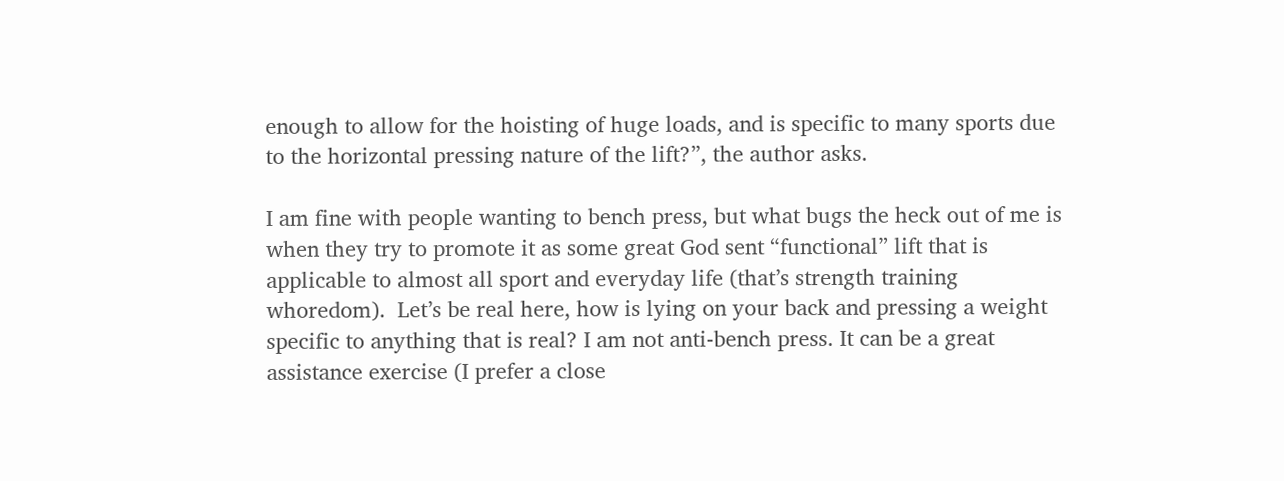enough to allow for the hoisting of huge loads, and is specific to many sports due to the horizontal pressing nature of the lift?”, the author asks.

I am fine with people wanting to bench press, but what bugs the heck out of me is when they try to promote it as some great God sent “functional” lift that is applicable to almost all sport and everyday life (that’s strength training whoredom).  Let’s be real here, how is lying on your back and pressing a weight specific to anything that is real? I am not anti-bench press. It can be a great assistance exercise (I prefer a close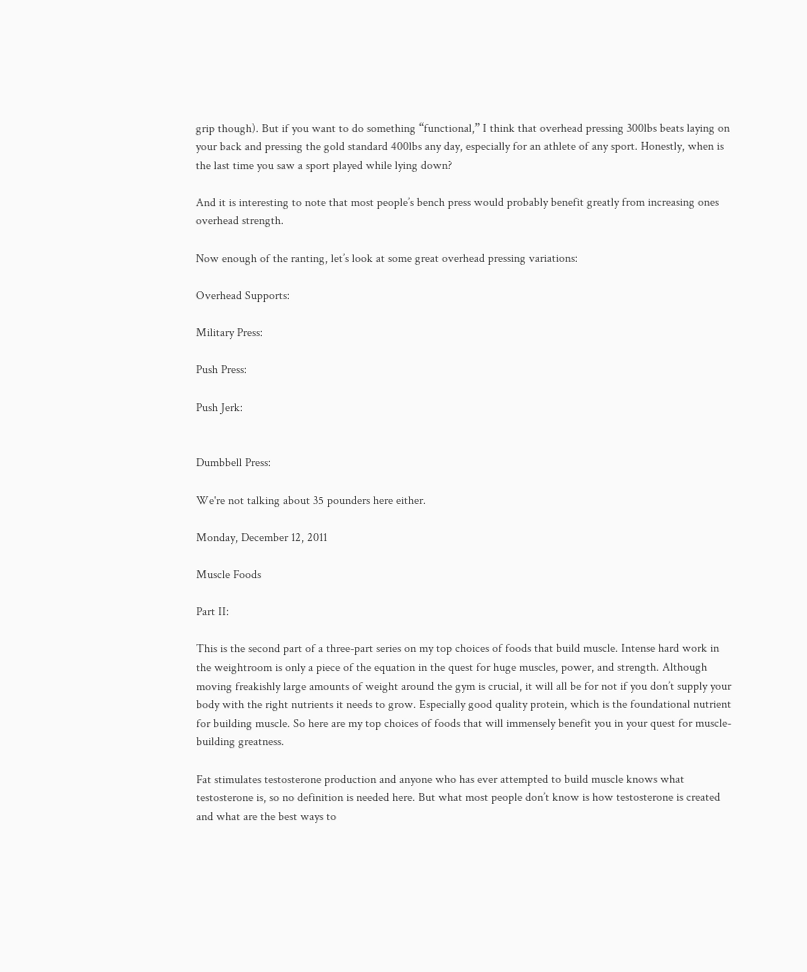grip though). But if you want to do something “functional,” I think that overhead pressing 300lbs beats laying on your back and pressing the gold standard 400lbs any day, especially for an athlete of any sport. Honestly, when is the last time you saw a sport played while lying down?

And it is interesting to note that most people’s bench press would probably benefit greatly from increasing ones overhead strength.

Now enough of the ranting, let’s look at some great overhead pressing variations:

Overhead Supports:

Military Press:

Push Press:

Push Jerk:


Dumbbell Press:

We're not talking about 35 pounders here either.

Monday, December 12, 2011

Muscle Foods

Part II:

This is the second part of a three-part series on my top choices of foods that build muscle. Intense hard work in the weightroom is only a piece of the equation in the quest for huge muscles, power, and strength. Although moving freakishly large amounts of weight around the gym is crucial, it will all be for not if you don’t supply your body with the right nutrients it needs to grow. Especially good quality protein, which is the foundational nutrient for building muscle. So here are my top choices of foods that will immensely benefit you in your quest for muscle-building greatness.

Fat stimulates testosterone production and anyone who has ever attempted to build muscle knows what testosterone is, so no definition is needed here. But what most people don’t know is how testosterone is created and what are the best ways to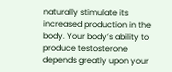naturally stimulate its increased production in the body. Your body’s ability to produce testosterone depends greatly upon your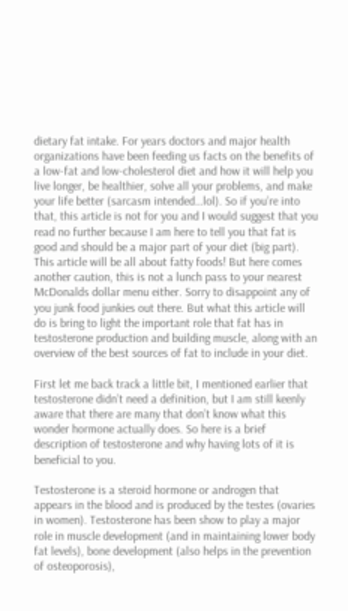dietary fat intake. For years doctors and major health organizations have been feeding us facts on the benefits of a low-fat and low-cholesterol diet and how it will help you live longer, be healthier, solve all your problems, and make your life better (sarcasm intended…lol). So if you’re into that, this article is not for you and I would suggest that you read no further because I am here to tell you that fat is good and should be a major part of your diet (big part). This article will be all about fatty foods! But here comes another caution, this is not a lunch pass to your nearest McDonalds dollar menu either. Sorry to disappoint any of you junk food junkies out there. But what this article will do is bring to light the important role that fat has in testosterone production and building muscle, along with an overview of the best sources of fat to include in your diet.

First let me back track a little bit, I mentioned earlier that testosterone didn’t need a definition, but I am still keenly aware that there are many that don’t know what this wonder hormone actually does. So here is a brief description of testosterone and why having lots of it is beneficial to you.

Testosterone is a steroid hormone or androgen that appears in the blood and is produced by the testes (ovaries in women). Testosterone has been show to play a major role in muscle development (and in maintaining lower body fat levels), bone development (also helps in the prevention of osteoporosis),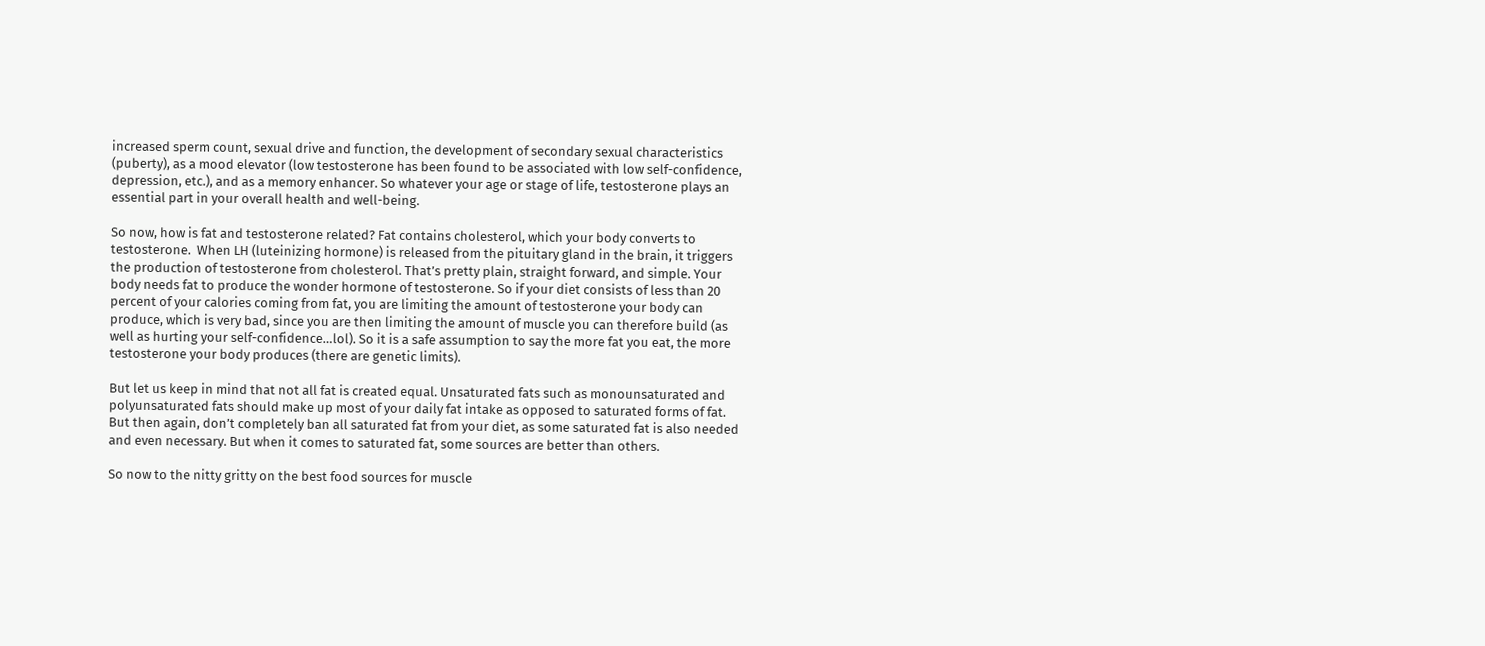increased sperm count, sexual drive and function, the development of secondary sexual characteristics (puberty), as a mood elevator (low testosterone has been found to be associated with low self-confidence, depression, etc.), and as a memory enhancer. So whatever your age or stage of life, testosterone plays an essential part in your overall health and well-being.

So now, how is fat and testosterone related? Fat contains cholesterol, which your body converts to testosterone.  When LH (luteinizing hormone) is released from the pituitary gland in the brain, it triggers the production of testosterone from cholesterol. That’s pretty plain, straight forward, and simple. Your body needs fat to produce the wonder hormone of testosterone. So if your diet consists of less than 20 percent of your calories coming from fat, you are limiting the amount of testosterone your body can produce, which is very bad, since you are then limiting the amount of muscle you can therefore build (as well as hurting your self-confidence…lol). So it is a safe assumption to say the more fat you eat, the more testosterone your body produces (there are genetic limits).

But let us keep in mind that not all fat is created equal. Unsaturated fats such as monounsaturated and polyunsaturated fats should make up most of your daily fat intake as opposed to saturated forms of fat. But then again, don’t completely ban all saturated fat from your diet, as some saturated fat is also needed and even necessary. But when it comes to saturated fat, some sources are better than others.

So now to the nitty gritty on the best food sources for muscle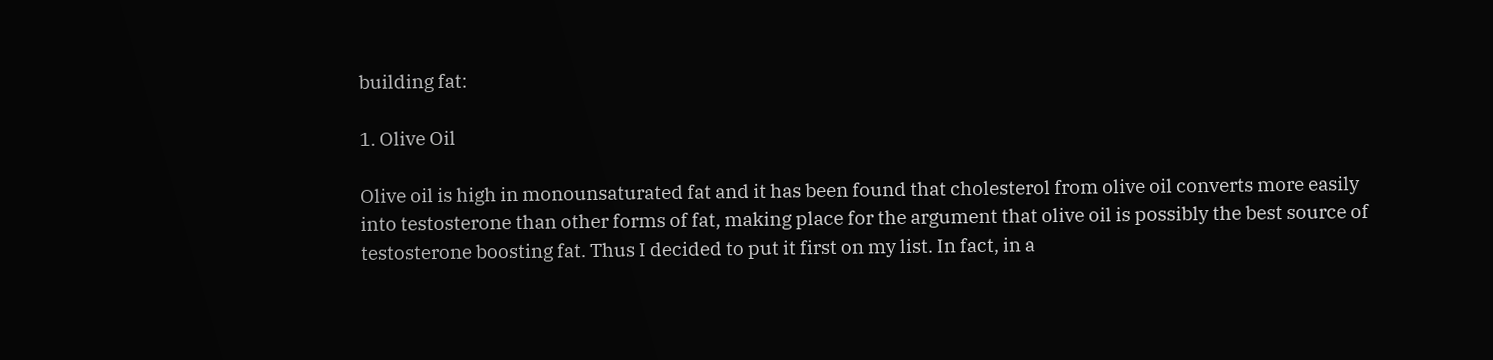building fat:

1. Olive Oil

Olive oil is high in monounsaturated fat and it has been found that cholesterol from olive oil converts more easily into testosterone than other forms of fat, making place for the argument that olive oil is possibly the best source of testosterone boosting fat. Thus I decided to put it first on my list. In fact, in a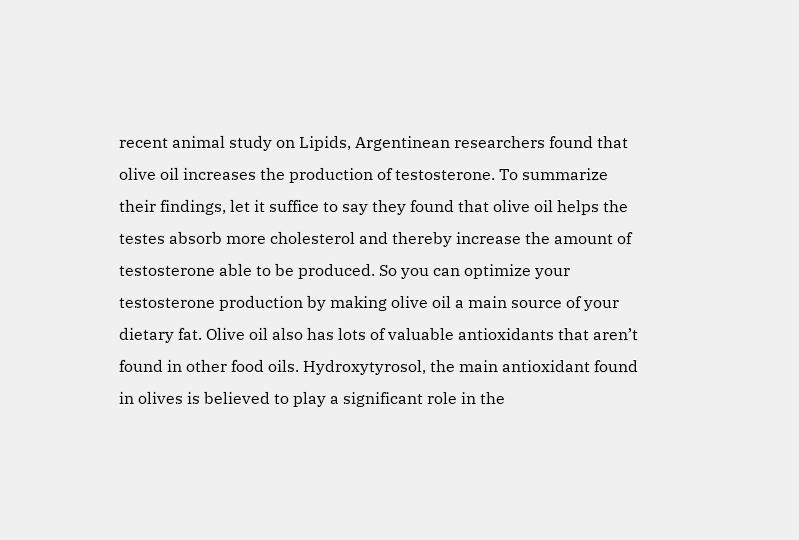recent animal study on Lipids, Argentinean researchers found that olive oil increases the production of testosterone. To summarize their findings, let it suffice to say they found that olive oil helps the testes absorb more cholesterol and thereby increase the amount of testosterone able to be produced. So you can optimize your testosterone production by making olive oil a main source of your dietary fat. Olive oil also has lots of valuable antioxidants that aren’t found in other food oils. Hydroxytyrosol, the main antioxidant found in olives is believed to play a significant role in the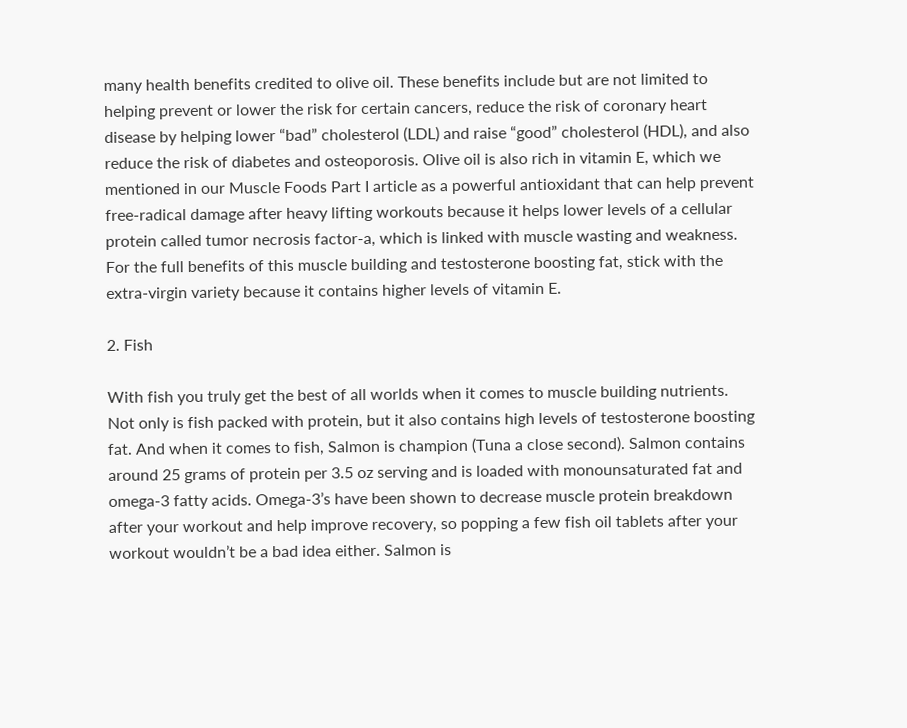many health benefits credited to olive oil. These benefits include but are not limited to helping prevent or lower the risk for certain cancers, reduce the risk of coronary heart disease by helping lower “bad” cholesterol (LDL) and raise “good” cholesterol (HDL), and also reduce the risk of diabetes and osteoporosis. Olive oil is also rich in vitamin E, which we mentioned in our Muscle Foods Part I article as a powerful antioxidant that can help prevent free-radical damage after heavy lifting workouts because it helps lower levels of a cellular protein called tumor necrosis factor-a, which is linked with muscle wasting and weakness. For the full benefits of this muscle building and testosterone boosting fat, stick with the extra-virgin variety because it contains higher levels of vitamin E.

2. Fish

With fish you truly get the best of all worlds when it comes to muscle building nutrients. Not only is fish packed with protein, but it also contains high levels of testosterone boosting fat. And when it comes to fish, Salmon is champion (Tuna a close second). Salmon contains around 25 grams of protein per 3.5 oz serving and is loaded with monounsaturated fat and omega-3 fatty acids. Omega-3’s have been shown to decrease muscle protein breakdown after your workout and help improve recovery, so popping a few fish oil tablets after your workout wouldn’t be a bad idea either. Salmon is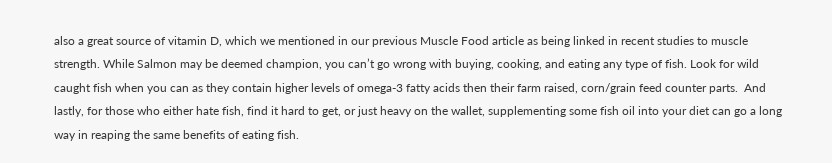also a great source of vitamin D, which we mentioned in our previous Muscle Food article as being linked in recent studies to muscle strength. While Salmon may be deemed champion, you can’t go wrong with buying, cooking, and eating any type of fish. Look for wild caught fish when you can as they contain higher levels of omega-3 fatty acids then their farm raised, corn/grain feed counter parts.  And lastly, for those who either hate fish, find it hard to get, or just heavy on the wallet, supplementing some fish oil into your diet can go a long way in reaping the same benefits of eating fish.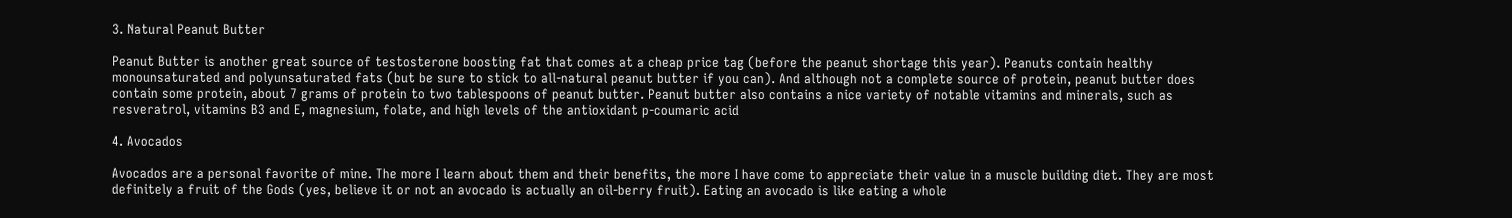3. Natural Peanut Butter

Peanut Butter is another great source of testosterone boosting fat that comes at a cheap price tag (before the peanut shortage this year). Peanuts contain healthy monounsaturated and polyunsaturated fats (but be sure to stick to all-natural peanut butter if you can). And although not a complete source of protein, peanut butter does contain some protein, about 7 grams of protein to two tablespoons of peanut butter. Peanut butter also contains a nice variety of notable vitamins and minerals, such as resveratrol, vitamins B3 and E, magnesium, folate, and high levels of the antioxidant p-coumaric acid

4. Avocados

Avocados are a personal favorite of mine. The more I learn about them and their benefits, the more I have come to appreciate their value in a muscle building diet. They are most definitely a fruit of the Gods (yes, believe it or not an avocado is actually an oil-berry fruit). Eating an avocado is like eating a whole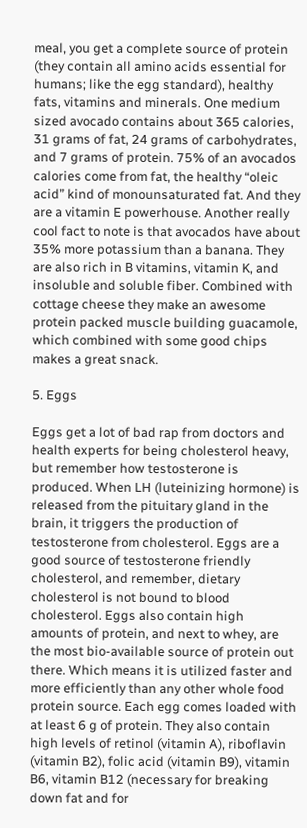meal, you get a complete source of protein (they contain all amino acids essential for humans; like the egg standard), healthy fats, vitamins and minerals. One medium sized avocado contains about 365 calories, 31 grams of fat, 24 grams of carbohydrates, and 7 grams of protein. 75% of an avocados calories come from fat, the healthy “oleic acid” kind of monounsaturated fat. And they are a vitamin E powerhouse. Another really cool fact to note is that avocados have about 35% more potassium than a banana. They are also rich in B vitamins, vitamin K, and insoluble and soluble fiber. Combined with cottage cheese they make an awesome protein packed muscle building guacamole, which combined with some good chips makes a great snack.

5. Eggs

Eggs get a lot of bad rap from doctors and health experts for being cholesterol heavy, but remember how testosterone is produced. When LH (luteinizing hormone) is released from the pituitary gland in the brain, it triggers the production of testosterone from cholesterol. Eggs are a good source of testosterone friendly cholesterol, and remember, dietary cholesterol is not bound to blood cholesterol. Eggs also contain high amounts of protein, and next to whey, are the most bio-available source of protein out there. Which means it is utilized faster and more efficiently than any other whole food protein source. Each egg comes loaded with at least 6 g of protein. They also contain high levels of retinol (vitamin A), riboflavin (vitamin B2), folic acid (vitamin B9), vitamin B6, vitamin B12 (necessary for breaking down fat and for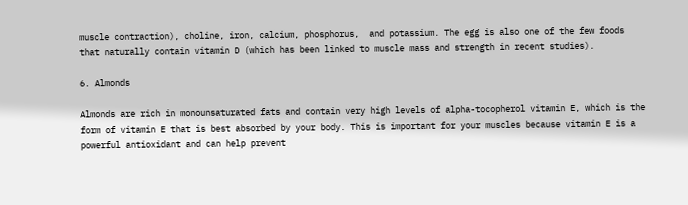muscle contraction), choline, iron, calcium, phosphorus,  and potassium. The egg is also one of the few foods that naturally contain vitamin D (which has been linked to muscle mass and strength in recent studies).

6. Almonds

Almonds are rich in monounsaturated fats and contain very high levels of alpha-tocopherol vitamin E, which is the form of vitamin E that is best absorbed by your body. This is important for your muscles because vitamin E is a powerful antioxidant and can help prevent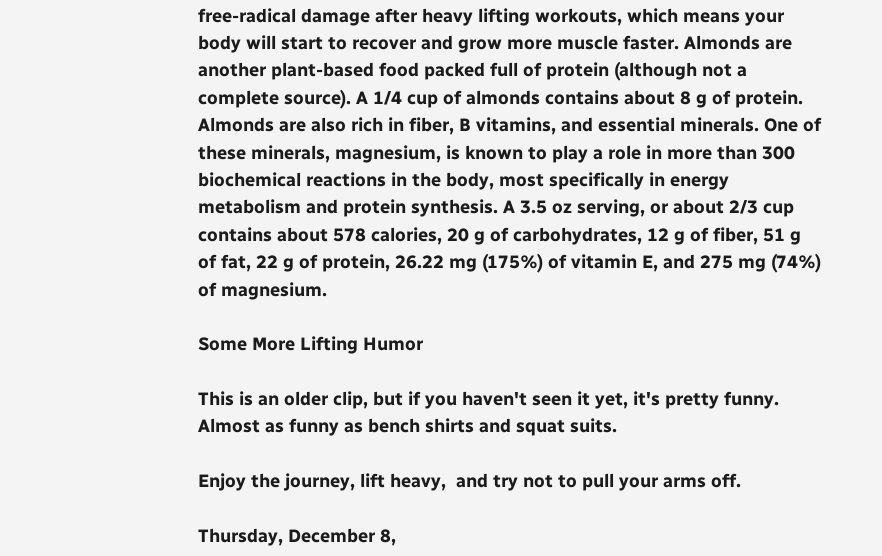free-radical damage after heavy lifting workouts, which means your body will start to recover and grow more muscle faster. Almonds are another plant-based food packed full of protein (although not a complete source). A 1/4 cup of almonds contains about 8 g of protein. Almonds are also rich in fiber, B vitamins, and essential minerals. One of these minerals, magnesium, is known to play a role in more than 300 biochemical reactions in the body, most specifically in energy metabolism and protein synthesis. A 3.5 oz serving, or about 2/3 cup contains about 578 calories, 20 g of carbohydrates, 12 g of fiber, 51 g of fat, 22 g of protein, 26.22 mg (175%) of vitamin E, and 275 mg (74%) of magnesium.

Some More Lifting Humor

This is an older clip, but if you haven't seen it yet, it's pretty funny. Almost as funny as bench shirts and squat suits.

Enjoy the journey, lift heavy,  and try not to pull your arms off.

Thursday, December 8,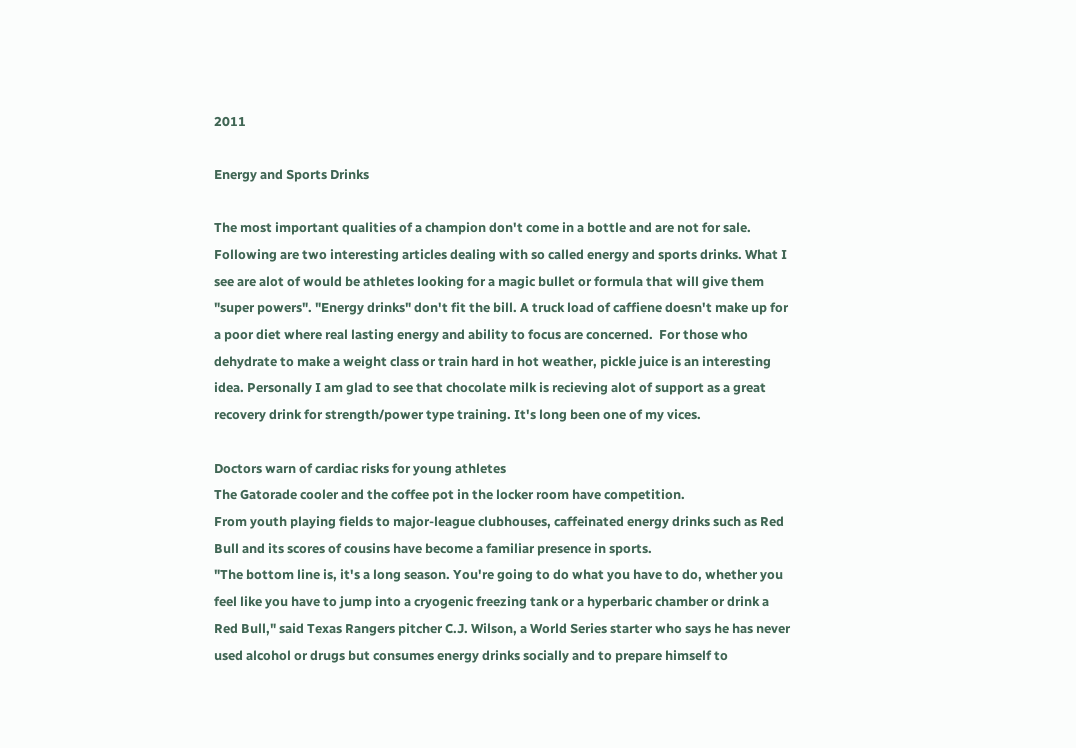2011

Energy and Sports Drinks

The most important qualities of a champion don't come in a bottle and are not for sale.
Following are two interesting articles dealing with so called energy and sports drinks. What I see are alot of would be athletes looking for a magic bullet or formula that will give them "super powers". "Energy drinks" don't fit the bill. A truck load of caffiene doesn't make up for a poor diet where real lasting energy and ability to focus are concerned.  For those who dehydrate to make a weight class or train hard in hot weather, pickle juice is an interesting idea. Personally I am glad to see that chocolate milk is recieving alot of support as a great recovery drink for strength/power type training. It's long been one of my vices.

Doctors warn of cardiac risks for young athletes
The Gatorade cooler and the coffee pot in the locker room have competition.
From youth playing fields to major-league clubhouses, caffeinated energy drinks such as Red Bull and its scores of cousins have become a familiar presence in sports.
"The bottom line is, it's a long season. You're going to do what you have to do, whether you feel like you have to jump into a cryogenic freezing tank or a hyperbaric chamber or drink a Red Bull," said Texas Rangers pitcher C.J. Wilson, a World Series starter who says he has never used alcohol or drugs but consumes energy drinks socially and to prepare himself to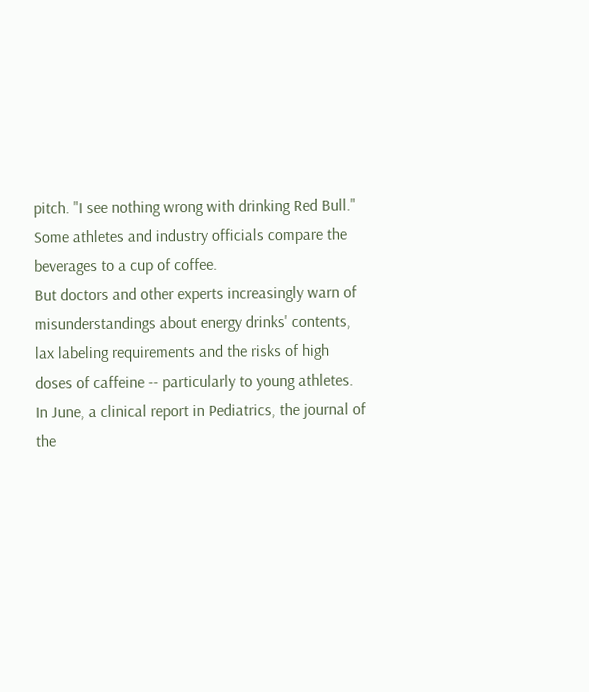pitch. "I see nothing wrong with drinking Red Bull."
Some athletes and industry officials compare the beverages to a cup of coffee.
But doctors and other experts increasingly warn of misunderstandings about energy drinks' contents, lax labeling requirements and the risks of high doses of caffeine -- particularly to young athletes.
In June, a clinical report in Pediatrics, the journal of the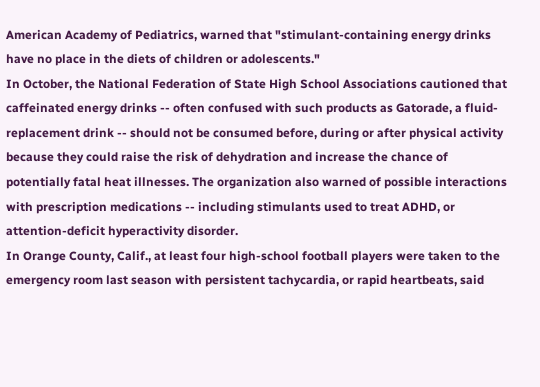American Academy of Pediatrics, warned that "stimulant-containing energy drinks have no place in the diets of children or adolescents."
In October, the National Federation of State High School Associations cautioned that caffeinated energy drinks -- often confused with such products as Gatorade, a fluid-replacement drink -- should not be consumed before, during or after physical activity because they could raise the risk of dehydration and increase the chance of potentially fatal heat illnesses. The organization also warned of possible interactions with prescription medications -- including stimulants used to treat ADHD, or attention-deficit hyperactivity disorder.
In Orange County, Calif., at least four high-school football players were taken to the emergency room last season with persistent tachycardia, or rapid heartbeats, said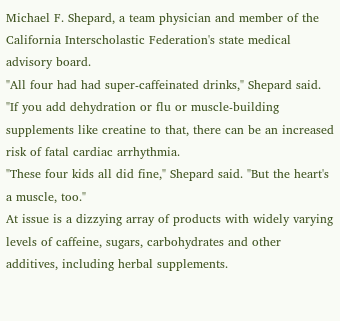Michael F. Shepard, a team physician and member of the California Interscholastic Federation's state medical advisory board.
"All four had had super-caffeinated drinks," Shepard said. "If you add dehydration or flu or muscle-building supplements like creatine to that, there can be an increased risk of fatal cardiac arrhythmia.
"These four kids all did fine," Shepard said. "But the heart's a muscle, too."
At issue is a dizzying array of products with widely varying levels of caffeine, sugars, carbohydrates and other additives, including herbal supplements.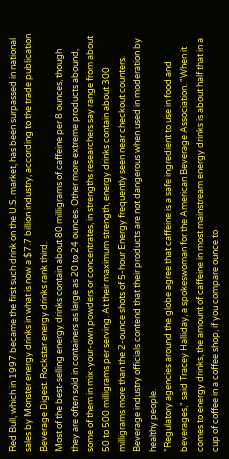Red Bull, which in 1997 became the first such drink on the U.S. market, has been surpassed in national sales by Monster energy drinks in what is now a $7.7 billion industry, according to the trade publication Beverage Digest. Rockstar energy drinks rank third.
Most of the best-selling energy drinks contain about 80 milligrams of caffeine per 8 ounces, though they are often sold in containers as large as 20 to 24 ounces. Other more extreme products abound, some of them in mix-your-own powders or concentrates, in strengths researchers say range from about 50 to 500 milligrams per serving. At their maximum strength, energy drinks contain about 300 milligrams more than the 2-ounce shots of 5-hour Energy frequently seen near checkout counters.
Beverage industry officials contend that their products are not dangerous when used in moderation by healthy people.
"Regulatory agencies around the globe agree that caffeine is a safe ingredient to use in food and beverages," said Tracey Halliday, a spokeswoman for the American Beverage Association. "When it comes to energy drinks, the amount of caffeine in most mainstream energy drinks is about half that in a cup of coffee in a coffee shop, if you compare ounce to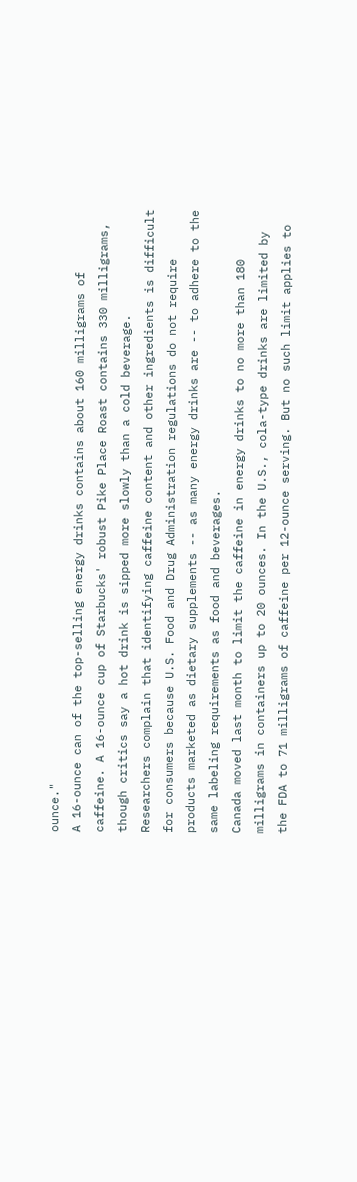ounce."
A 16-ounce can of the top-selling energy drinks contains about 160 milligrams of caffeine. A 16-ounce cup of Starbucks' robust Pike Place Roast contains 330 milligrams, though critics say a hot drink is sipped more slowly than a cold beverage.
Researchers complain that identifying caffeine content and other ingredients is difficult for consumers because U.S. Food and Drug Administration regulations do not require products marketed as dietary supplements -- as many energy drinks are -- to adhere to the same labeling requirements as food and beverages.
Canada moved last month to limit the caffeine in energy drinks to no more than 180 milligrams in containers up to 20 ounces. In the U.S., cola-type drinks are limited by the FDA to 71 milligrams of caffeine per 12-ounce serving. But no such limit applies to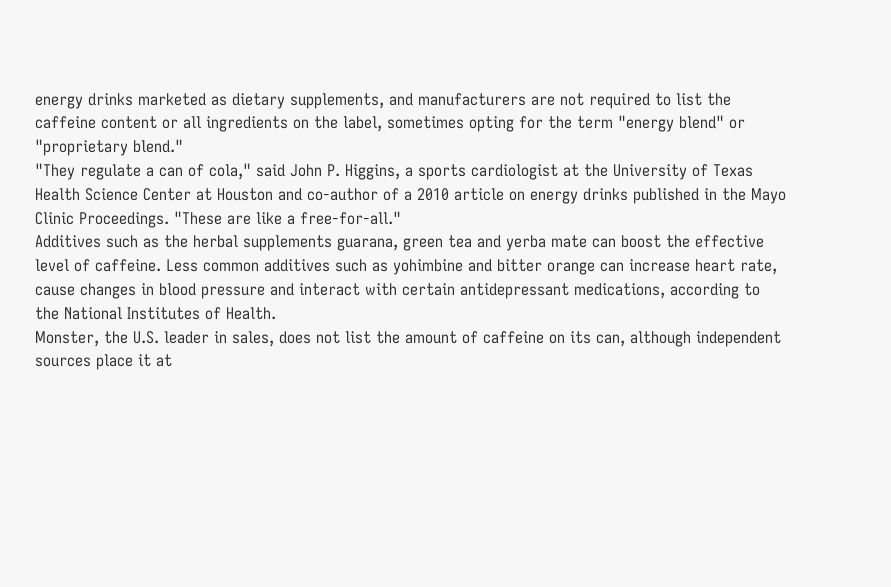energy drinks marketed as dietary supplements, and manufacturers are not required to list the caffeine content or all ingredients on the label, sometimes opting for the term "energy blend" or "proprietary blend."
"They regulate a can of cola," said John P. Higgins, a sports cardiologist at the University of Texas Health Science Center at Houston and co-author of a 2010 article on energy drinks published in the Mayo Clinic Proceedings. "These are like a free-for-all."
Additives such as the herbal supplements guarana, green tea and yerba mate can boost the effective level of caffeine. Less common additives such as yohimbine and bitter orange can increase heart rate, cause changes in blood pressure and interact with certain antidepressant medications, according to the National Institutes of Health.
Monster, the U.S. leader in sales, does not list the amount of caffeine on its can, although independent sources place it at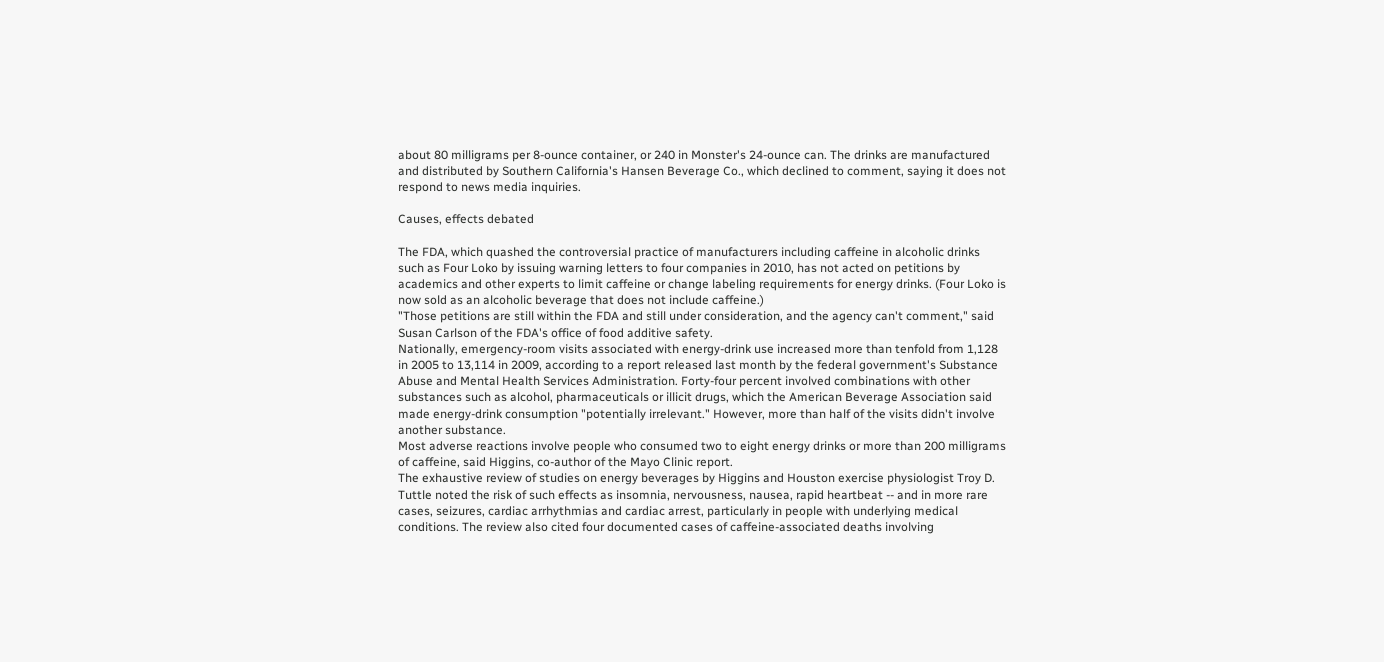about 80 milligrams per 8-ounce container, or 240 in Monster's 24-ounce can. The drinks are manufactured and distributed by Southern California's Hansen Beverage Co., which declined to comment, saying it does not respond to news media inquiries.

Causes, effects debated

The FDA, which quashed the controversial practice of manufacturers including caffeine in alcoholic drinks such as Four Loko by issuing warning letters to four companies in 2010, has not acted on petitions by academics and other experts to limit caffeine or change labeling requirements for energy drinks. (Four Loko is now sold as an alcoholic beverage that does not include caffeine.)
"Those petitions are still within the FDA and still under consideration, and the agency can't comment," said Susan Carlson of the FDA's office of food additive safety.
Nationally, emergency-room visits associated with energy-drink use increased more than tenfold from 1,128 in 2005 to 13,114 in 2009, according to a report released last month by the federal government's Substance Abuse and Mental Health Services Administration. Forty-four percent involved combinations with other substances such as alcohol, pharmaceuticals or illicit drugs, which the American Beverage Association said made energy-drink consumption "potentially irrelevant." However, more than half of the visits didn't involve another substance.
Most adverse reactions involve people who consumed two to eight energy drinks or more than 200 milligrams of caffeine, said Higgins, co-author of the Mayo Clinic report.
The exhaustive review of studies on energy beverages by Higgins and Houston exercise physiologist Troy D. Tuttle noted the risk of such effects as insomnia, nervousness, nausea, rapid heartbeat -- and in more rare cases, seizures, cardiac arrhythmias and cardiac arrest, particularly in people with underlying medical conditions. The review also cited four documented cases of caffeine-associated deaths involving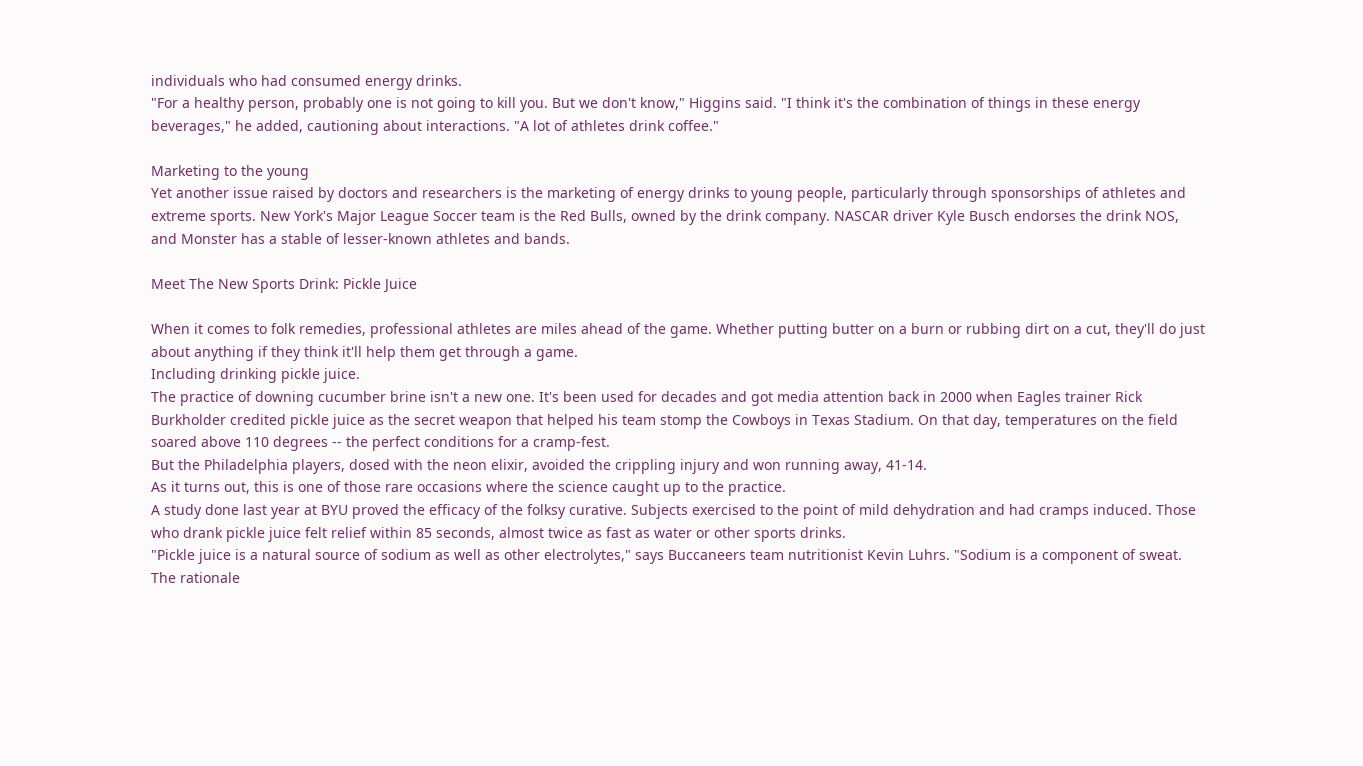individuals who had consumed energy drinks.
"For a healthy person, probably one is not going to kill you. But we don't know," Higgins said. "I think it's the combination of things in these energy beverages," he added, cautioning about interactions. "A lot of athletes drink coffee."

Marketing to the young
Yet another issue raised by doctors and researchers is the marketing of energy drinks to young people, particularly through sponsorships of athletes and extreme sports. New York's Major League Soccer team is the Red Bulls, owned by the drink company. NASCAR driver Kyle Busch endorses the drink NOS, and Monster has a stable of lesser-known athletes and bands.

Meet The New Sports Drink: Pickle Juice

When it comes to folk remedies, professional athletes are miles ahead of the game. Whether putting butter on a burn or rubbing dirt on a cut, they'll do just about anything if they think it'll help them get through a game.
Including drinking pickle juice.
The practice of downing cucumber brine isn't a new one. It's been used for decades and got media attention back in 2000 when Eagles trainer Rick Burkholder credited pickle juice as the secret weapon that helped his team stomp the Cowboys in Texas Stadium. On that day, temperatures on the field soared above 110 degrees -- the perfect conditions for a cramp-fest.
But the Philadelphia players, dosed with the neon elixir, avoided the crippling injury and won running away, 41-14.
As it turns out, this is one of those rare occasions where the science caught up to the practice.
A study done last year at BYU proved the efficacy of the folksy curative. Subjects exercised to the point of mild dehydration and had cramps induced. Those who drank pickle juice felt relief within 85 seconds, almost twice as fast as water or other sports drinks.
"Pickle juice is a natural source of sodium as well as other electrolytes," says Buccaneers team nutritionist Kevin Luhrs. "Sodium is a component of sweat. The rationale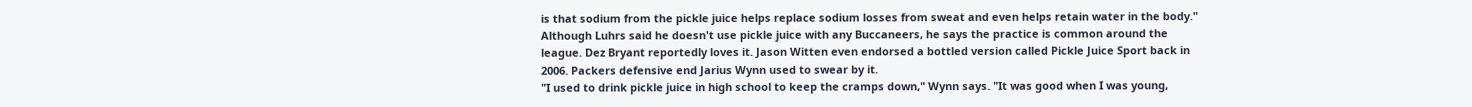is that sodium from the pickle juice helps replace sodium losses from sweat and even helps retain water in the body."
Although Luhrs said he doesn't use pickle juice with any Buccaneers, he says the practice is common around the league. Dez Bryant reportedly loves it. Jason Witten even endorsed a bottled version called Pickle Juice Sport back in 2006. Packers defensive end Jarius Wynn used to swear by it.
"I used to drink pickle juice in high school to keep the cramps down," Wynn says. "It was good when I was young,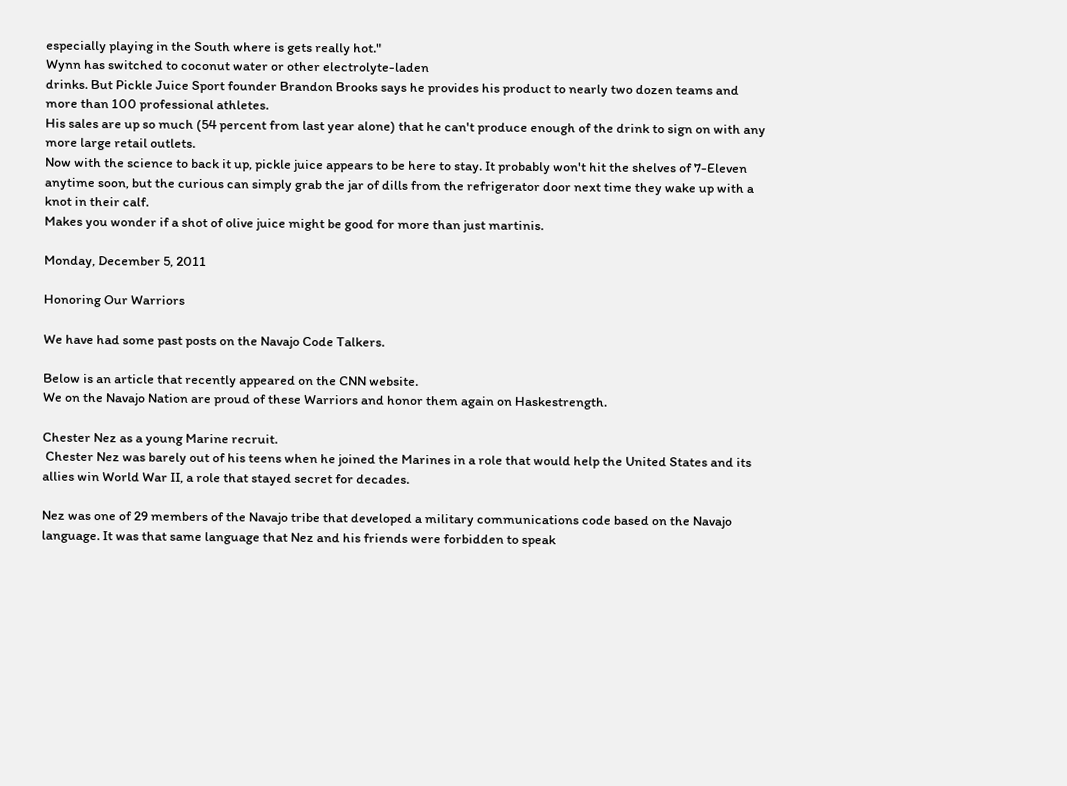especially playing in the South where is gets really hot."
Wynn has switched to coconut water or other electrolyte-laden
drinks. But Pickle Juice Sport founder Brandon Brooks says he provides his product to nearly two dozen teams and more than 100 professional athletes.
His sales are up so much (54 percent from last year alone) that he can't produce enough of the drink to sign on with any more large retail outlets.
Now with the science to back it up, pickle juice appears to be here to stay. It probably won't hit the shelves of 7-Eleven anytime soon, but the curious can simply grab the jar of dills from the refrigerator door next time they wake up with a knot in their calf.
Makes you wonder if a shot of olive juice might be good for more than just martinis.

Monday, December 5, 2011

Honoring Our Warriors

We have had some past posts on the Navajo Code Talkers.

Below is an article that recently appeared on the CNN website.
We on the Navajo Nation are proud of these Warriors and honor them again on Haskestrength.

Chester Nez as a young Marine recruit.
 Chester Nez was barely out of his teens when he joined the Marines in a role that would help the United States and its allies win World War II, a role that stayed secret for decades.

Nez was one of 29 members of the Navajo tribe that developed a military communications code based on the Navajo language. It was that same language that Nez and his friends were forbidden to speak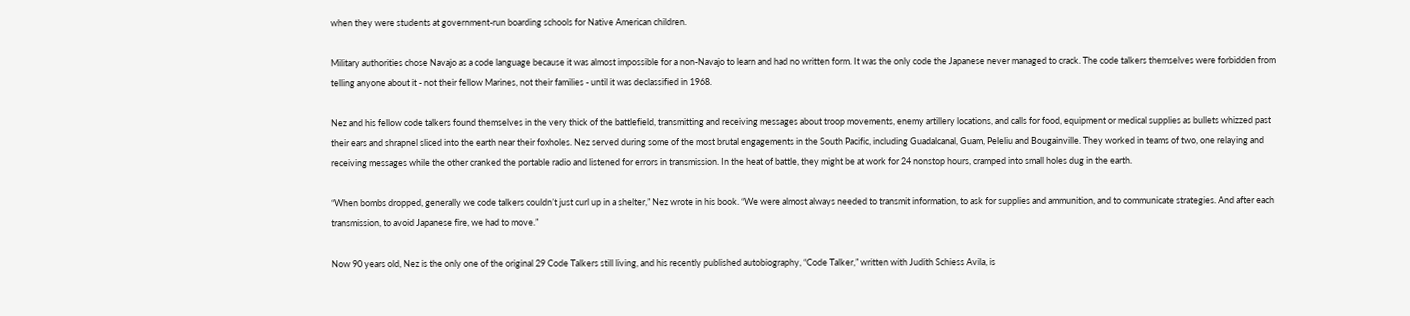when they were students at government-run boarding schools for Native American children.

Military authorities chose Navajo as a code language because it was almost impossible for a non-Navajo to learn and had no written form. It was the only code the Japanese never managed to crack. The code talkers themselves were forbidden from telling anyone about it - not their fellow Marines, not their families - until it was declassified in 1968.

Nez and his fellow code talkers found themselves in the very thick of the battlefield, transmitting and receiving messages about troop movements, enemy artillery locations, and calls for food, equipment or medical supplies as bullets whizzed past their ears and shrapnel sliced into the earth near their foxholes. Nez served during some of the most brutal engagements in the South Pacific, including Guadalcanal, Guam, Peleliu and Bougainville. They worked in teams of two, one relaying and receiving messages while the other cranked the portable radio and listened for errors in transmission. In the heat of battle, they might be at work for 24 nonstop hours, cramped into small holes dug in the earth.

“When bombs dropped, generally we code talkers couldn’t just curl up in a shelter,” Nez wrote in his book. “We were almost always needed to transmit information, to ask for supplies and ammunition, and to communicate strategies. And after each transmission, to avoid Japanese fire, we had to move.”

Now 90 years old, Nez is the only one of the original 29 Code Talkers still living, and his recently published autobiography, “Code Talker,” written with Judith Schiess Avila, is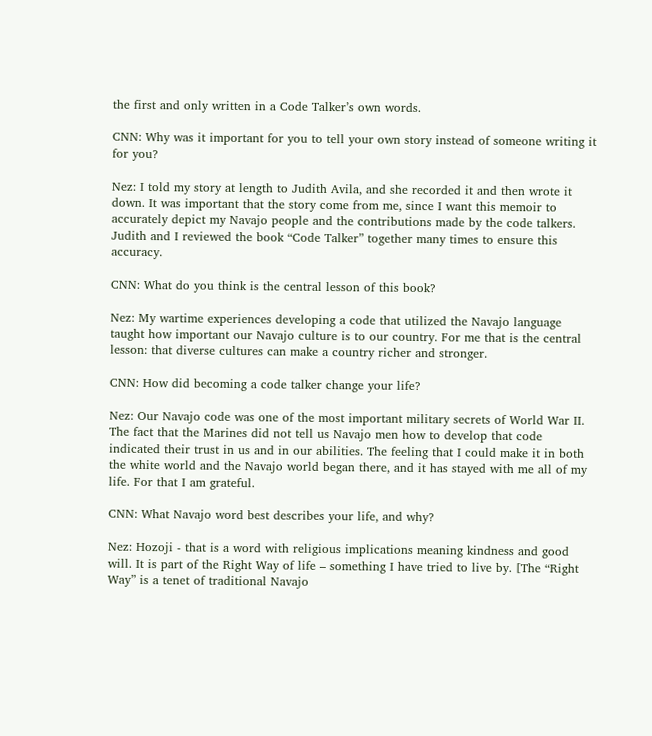the first and only written in a Code Talker’s own words.

CNN: Why was it important for you to tell your own story instead of someone writing it for you?

Nez: I told my story at length to Judith Avila, and she recorded it and then wrote it down. It was important that the story come from me, since I want this memoir to accurately depict my Navajo people and the contributions made by the code talkers. Judith and I reviewed the book “Code Talker” together many times to ensure this accuracy.

CNN: What do you think is the central lesson of this book?

Nez: My wartime experiences developing a code that utilized the Navajo language taught how important our Navajo culture is to our country. For me that is the central lesson: that diverse cultures can make a country richer and stronger.

CNN: How did becoming a code talker change your life?

Nez: Our Navajo code was one of the most important military secrets of World War II. The fact that the Marines did not tell us Navajo men how to develop that code indicated their trust in us and in our abilities. The feeling that I could make it in both the white world and the Navajo world began there, and it has stayed with me all of my life. For that I am grateful.

CNN: What Navajo word best describes your life, and why?

Nez: Hozoji - that is a word with religious implications meaning kindness and good will. It is part of the Right Way of life – something I have tried to live by. [The “Right Way” is a tenet of traditional Navajo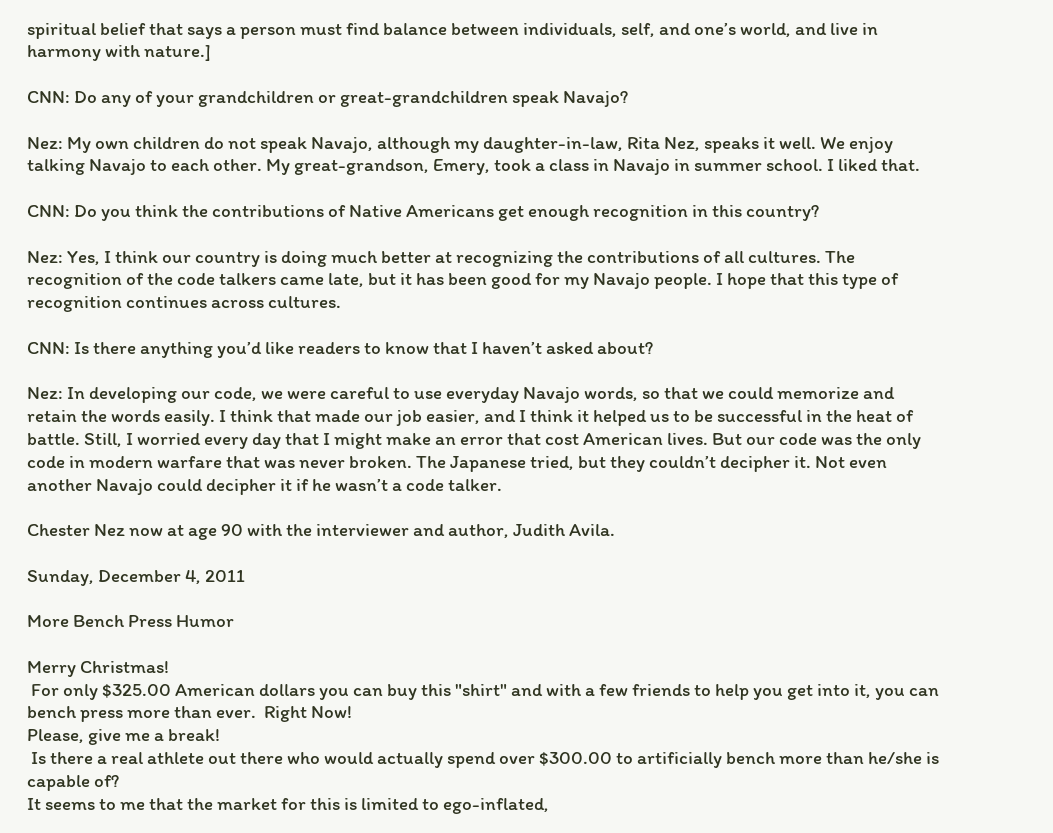spiritual belief that says a person must find balance between individuals, self, and one’s world, and live in harmony with nature.]

CNN: Do any of your grandchildren or great-grandchildren speak Navajo?

Nez: My own children do not speak Navajo, although my daughter-in-law, Rita Nez, speaks it well. We enjoy talking Navajo to each other. My great-grandson, Emery, took a class in Navajo in summer school. I liked that.

CNN: Do you think the contributions of Native Americans get enough recognition in this country?

Nez: Yes, I think our country is doing much better at recognizing the contributions of all cultures. The recognition of the code talkers came late, but it has been good for my Navajo people. I hope that this type of recognition continues across cultures.

CNN: Is there anything you’d like readers to know that I haven’t asked about?

Nez: In developing our code, we were careful to use everyday Navajo words, so that we could memorize and retain the words easily. I think that made our job easier, and I think it helped us to be successful in the heat of battle. Still, I worried every day that I might make an error that cost American lives. But our code was the only code in modern warfare that was never broken. The Japanese tried, but they couldn’t decipher it. Not even another Navajo could decipher it if he wasn’t a code talker.

Chester Nez now at age 90 with the interviewer and author, Judith Avila.

Sunday, December 4, 2011

More Bench Press Humor

Merry Christmas!
 For only $325.00 American dollars you can buy this "shirt" and with a few friends to help you get into it, you can bench press more than ever.  Right Now!
Please, give me a break!
 Is there a real athlete out there who would actually spend over $300.00 to artificially bench more than he/she is capable of?
It seems to me that the market for this is limited to ego-inflated,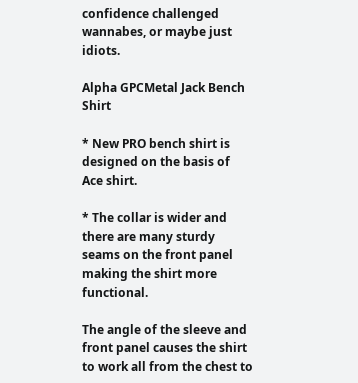confidence challenged wannabes, or maybe just idiots.

Alpha GPCMetal Jack Bench Shirt

* New PRO bench shirt is designed on the basis of Ace shirt.

* The collar is wider and there are many sturdy seams on the front panel making the shirt more functional.

The angle of the sleeve and front panel causes the shirt to work all from the chest to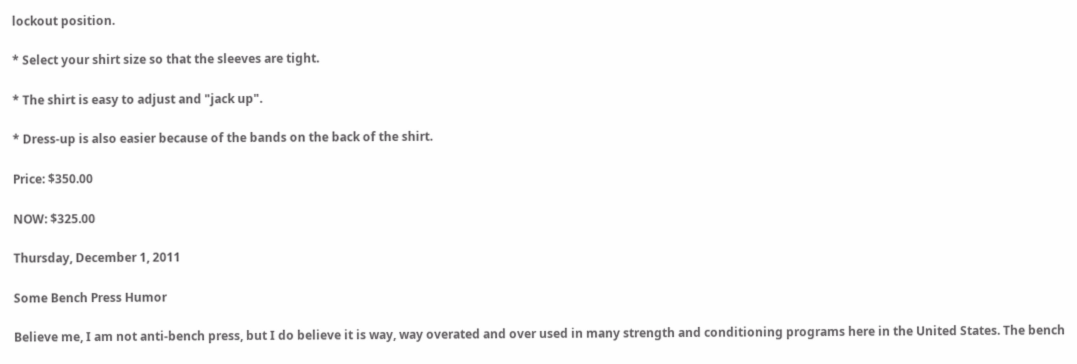lockout position.

* Select your shirt size so that the sleeves are tight.

* The shirt is easy to adjust and "jack up".

* Dress-up is also easier because of the bands on the back of the shirt.

Price: $350.00

NOW: $325.00

Thursday, December 1, 2011

Some Bench Press Humor

Believe me, I am not anti-bench press, but I do believe it is way, way overated and over used in many strength and conditioning programs here in the United States. The bench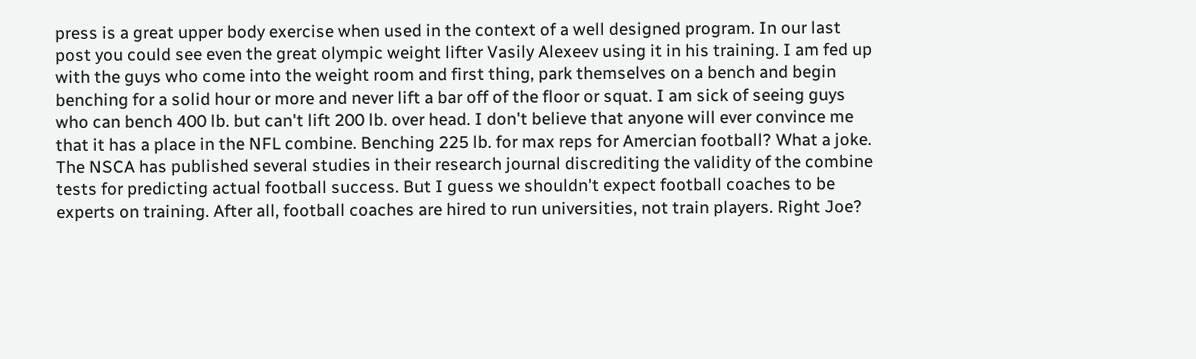press is a great upper body exercise when used in the context of a well designed program. In our last post you could see even the great olympic weight lifter Vasily Alexeev using it in his training. I am fed up with the guys who come into the weight room and first thing, park themselves on a bench and begin benching for a solid hour or more and never lift a bar off of the floor or squat. I am sick of seeing guys who can bench 400 lb. but can't lift 200 lb. over head. I don't believe that anyone will ever convince me that it has a place in the NFL combine. Benching 225 lb. for max reps for Amercian football? What a joke. The NSCA has published several studies in their research journal discrediting the validity of the combine tests for predicting actual football success. But I guess we shouldn't expect football coaches to be experts on training. After all, football coaches are hired to run universities, not train players. Right Joe?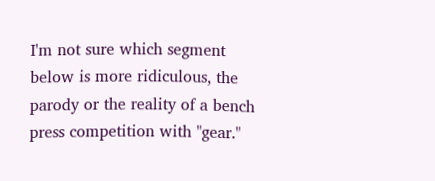I'm not sure which segment below is more ridiculous, the parody or the reality of a bench press competition with "gear."